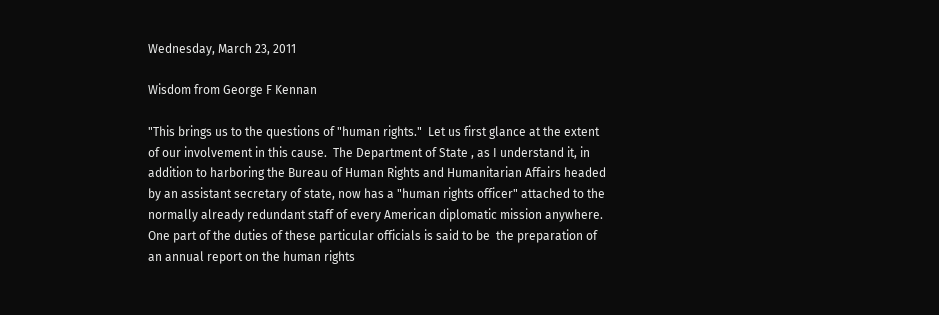Wednesday, March 23, 2011

Wisdom from George F Kennan

"This brings us to the questions of "human rights."  Let us first glance at the extent of our involvement in this cause.  The Department of State , as I understand it, in addition to harboring the Bureau of Human Rights and Humanitarian Affairs headed by an assistant secretary of state, now has a "human rights officer" attached to the normally already redundant staff of every American diplomatic mission anywhere.  One part of the duties of these particular officials is said to be  the preparation of an annual report on the human rights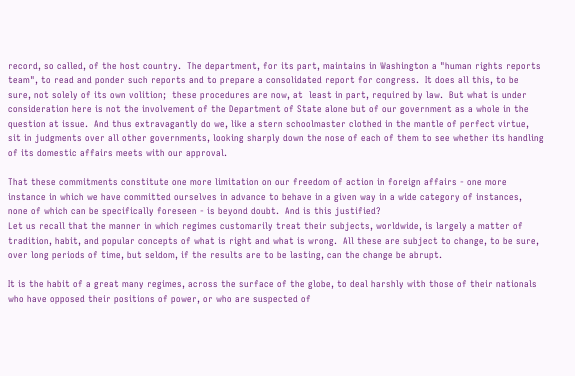record, so called, of the host country.  The department, for its part, maintains in Washington a "human rights reports team", to read and ponder such reports and to prepare a consolidated report for congress.  It does all this, to be sure, not solely of its own volition;  these procedures are now, at  least in part, required by law.  But what is under consideration here is not the involvement of the Department of State alone but of our government as a whole in the question at issue.  And thus extravagantly do we, like a stern schoolmaster clothed in the mantle of perfect virtue, sit in judgments over all other governments, looking sharply down the nose of each of them to see whether its handling of its domestic affairs meets with our approval.

That these commitments constitute one more limitation on our freedom of action in foreign affairs - one more instance in which we have committed ourselves in advance to behave in a given way in a wide category of instances, none of which can be specifically foreseen - is beyond doubt.  And is this justified?
Let us recall that the manner in which regimes customarily treat their subjects, worldwide, is largely a matter of tradition, habit, and popular concepts of what is right and what is wrong.  All these are subject to change, to be sure, over long periods of time, but seldom, if the results are to be lasting, can the change be abrupt.

It is the habit of a great many regimes, across the surface of the globe, to deal harshly with those of their nationals who have opposed their positions of power, or who are suspected of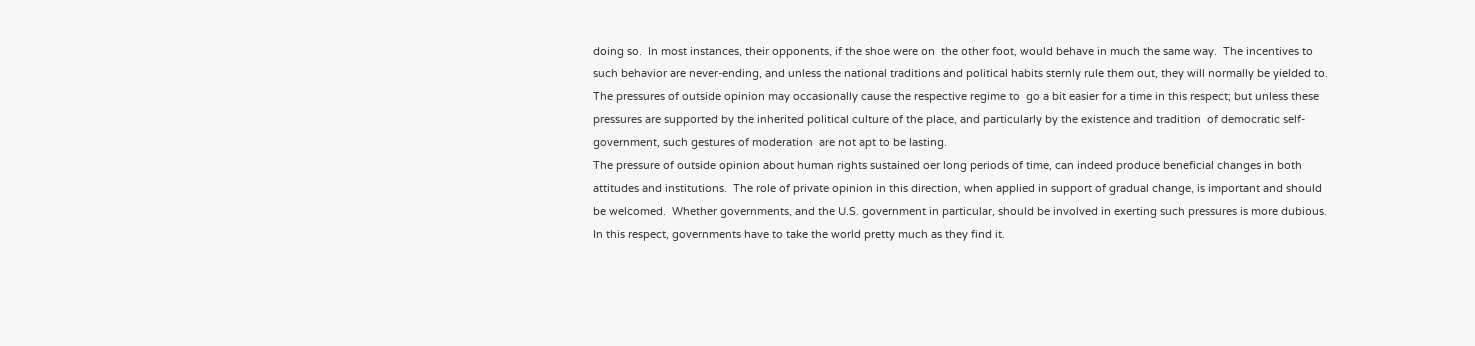doing so.  In most instances, their opponents, if the shoe were on  the other foot, would behave in much the same way.  The incentives to such behavior are never-ending, and unless the national traditions and political habits sternly rule them out, they will normally be yielded to.  The pressures of outside opinion may occasionally cause the respective regime to  go a bit easier for a time in this respect; but unless these pressures are supported by the inherited political culture of the place, and particularly by the existence and tradition  of democratic self-government, such gestures of moderation  are not apt to be lasting.
The pressure of outside opinion about human rights sustained oer long periods of time, can indeed produce beneficial changes in both attitudes and institutions.  The role of private opinion in this direction, when applied in support of gradual change, is important and should be welcomed.  Whether governments, and the U.S. government in particular, should be involved in exerting such pressures is more dubious.  In this respect, governments have to take the world pretty much as they find it.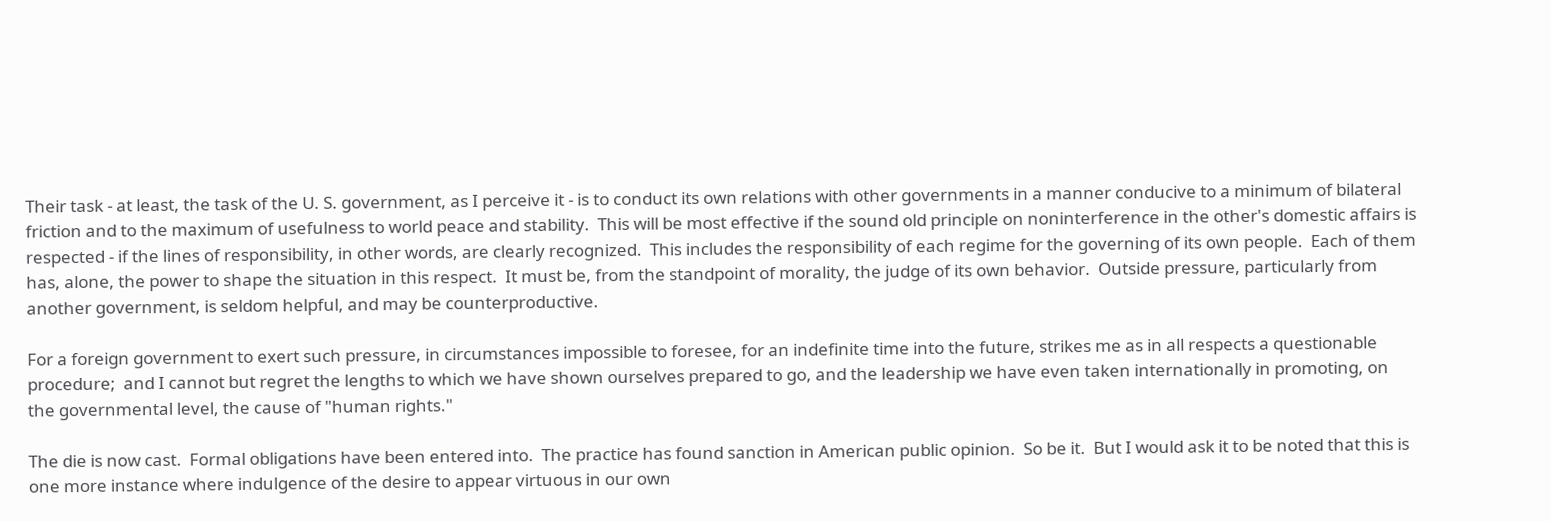Their task - at least, the task of the U. S. government, as I perceive it - is to conduct its own relations with other governments in a manner conducive to a minimum of bilateral friction and to the maximum of usefulness to world peace and stability.  This will be most effective if the sound old principle on noninterference in the other's domestic affairs is respected - if the lines of responsibility, in other words, are clearly recognized.  This includes the responsibility of each regime for the governing of its own people.  Each of them has, alone, the power to shape the situation in this respect.  It must be, from the standpoint of morality, the judge of its own behavior.  Outside pressure, particularly from another government, is seldom helpful, and may be counterproductive.

For a foreign government to exert such pressure, in circumstances impossible to foresee, for an indefinite time into the future, strikes me as in all respects a questionable procedure;  and I cannot but regret the lengths to which we have shown ourselves prepared to go, and the leadership we have even taken internationally in promoting, on the governmental level, the cause of "human rights."

The die is now cast.  Formal obligations have been entered into.  The practice has found sanction in American public opinion.  So be it.  But I would ask it to be noted that this is one more instance where indulgence of the desire to appear virtuous in our own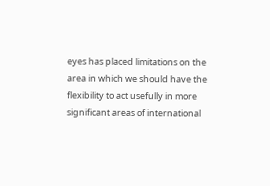eyes has placed limitations on the area in which we should have the flexibility to act usefully in more significant areas of international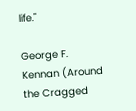life."

George F. Kennan (Around the Cragged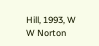Hill, 1993, W W Norton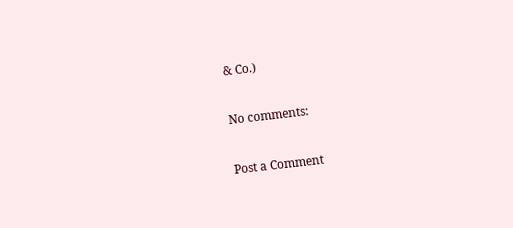& Co.)

No comments:

Post a Comment